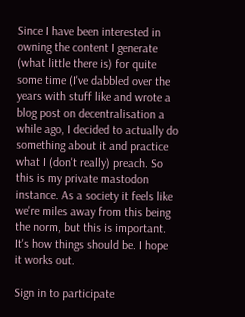Since I have been interested in owning the content I generate (what little there is) for quite some time (I've dabbled over the years with stuff like and wrote a blog post on decentralisation a while ago, I decided to actually do something about it and practice what I (don't really) preach. So this is my private mastodon instance. As a society it feels like we're miles away from this being the norm, but this is important. It's how things should be. I hope it works out.

Sign in to participate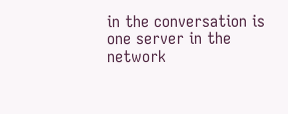in the conversation is one server in the network